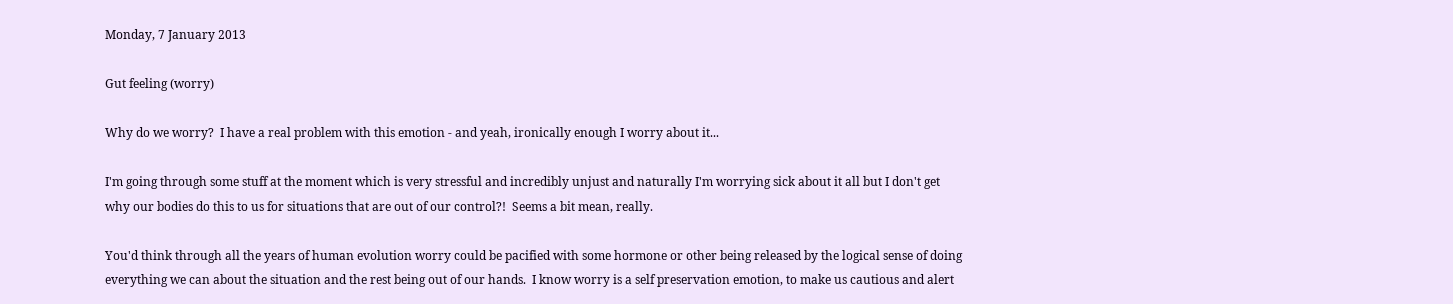Monday, 7 January 2013

Gut feeling (worry)

Why do we worry?  I have a real problem with this emotion - and yeah, ironically enough I worry about it...

I'm going through some stuff at the moment which is very stressful and incredibly unjust and naturally I'm worrying sick about it all but I don't get why our bodies do this to us for situations that are out of our control?!  Seems a bit mean, really.

You'd think through all the years of human evolution worry could be pacified with some hormone or other being released by the logical sense of doing everything we can about the situation and the rest being out of our hands.  I know worry is a self preservation emotion, to make us cautious and alert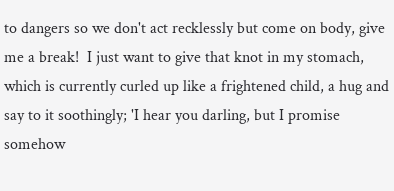to dangers so we don't act recklessly but come on body, give me a break!  I just want to give that knot in my stomach, which is currently curled up like a frightened child, a hug and say to it soothingly; 'I hear you darling, but I promise somehow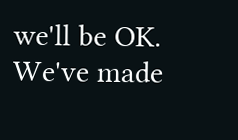we'll be OK.  We've made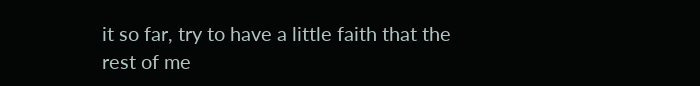it so far, try to have a little faith that the rest of me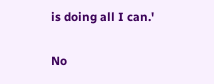is doing all I can.'

No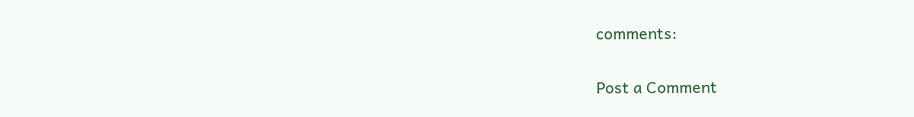comments:

Post a Comment